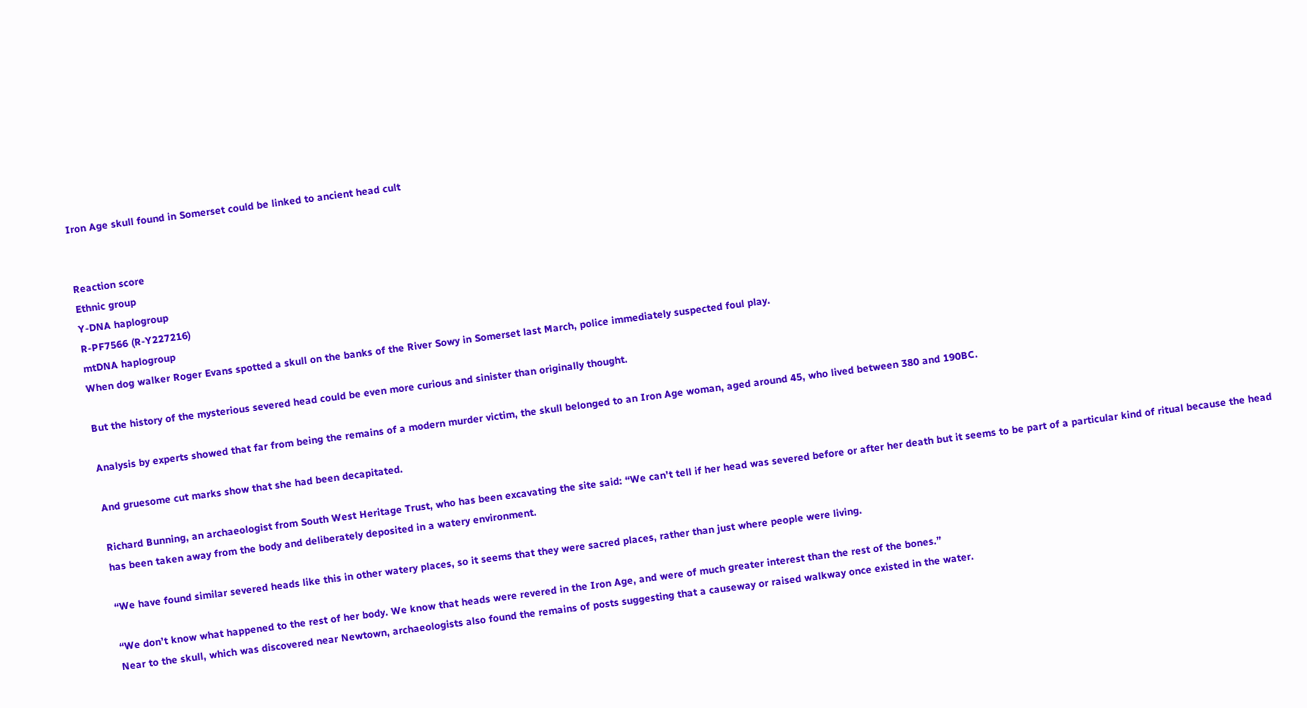Iron Age skull found in Somerset could be linked to ancient head cult


Reaction score
Ethnic group
Y-DNA haplogroup
R-PF7566 (R-Y227216)
mtDNA haplogroup
When dog walker Roger Evans spotted a skull on the banks of the River Sowy in Somerset last March, police immediately suspected foul play.

But the history of the mysterious severed head could be even more curious and sinister than originally thought.

Analysis by experts showed that far from being the remains of a modern murder victim, the skull belonged to an Iron Age woman, aged around 45, who lived between 380 and 190BC.

And gruesome cut marks show that she had been decapitated.

Richard Bunning, an archaeologist from South West Heritage Trust, who has been excavating the site said: “We can’t tell if her head was severed before or after her death but it seems to be part of a particular kind of ritual because the head has been taken away from the body and deliberately deposited in a watery environment.

“We have found similar severed heads like this in other watery places, so it seems that they were sacred places, rather than just where people were living.

“We don’t know what happened to the rest of her body. We know that heads were revered in the Iron Age, and were of much greater interest than the rest of the bones.”
Near to the skull, which was discovered near Newtown, archaeologists also found the remains of posts suggesting that a causeway or raised walkway once existed in the water.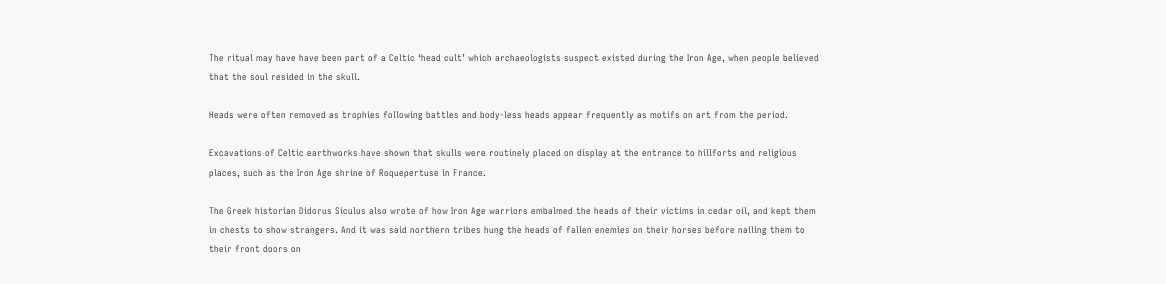The ritual may have have been part of a Celtic ‘head cult’ which archaeologists suspect existed during the Iron Age, when people believed that the soul resided in the skull.

Heads were often removed as trophies following battles and body-less heads appear frequently as motifs on art from the period.

Excavations of Celtic earthworks have shown that skulls were routinely placed on display at the entrance to hillforts and religious places, such as the Iron Age shrine of Roquepertuse in France.

The Greek historian Didorus Siculus also wrote of how Iron Age warriors embalmed the heads of their victims in cedar oil, and kept them in chests to show strangers. And it was said northern tribes hung the heads of fallen enemies on their horses before nailing them to their front doors on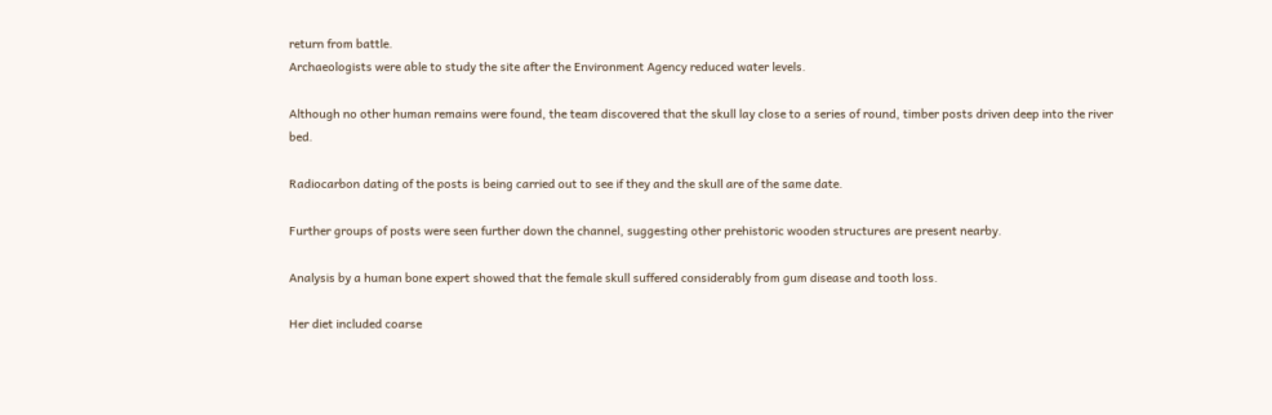return from battle.
Archaeologists were able to study the site after the Environment Agency reduced water levels.

Although no other human remains were found, the team discovered that the skull lay close to a series of round, timber posts driven deep into the river bed.

Radiocarbon dating of the posts is being carried out to see if they and the skull are of the same date.

Further groups of posts were seen further down the channel, suggesting other prehistoric wooden structures are present nearby.

Analysis by a human bone expert showed that the female skull suffered considerably from gum disease and tooth loss.

Her diet included coarse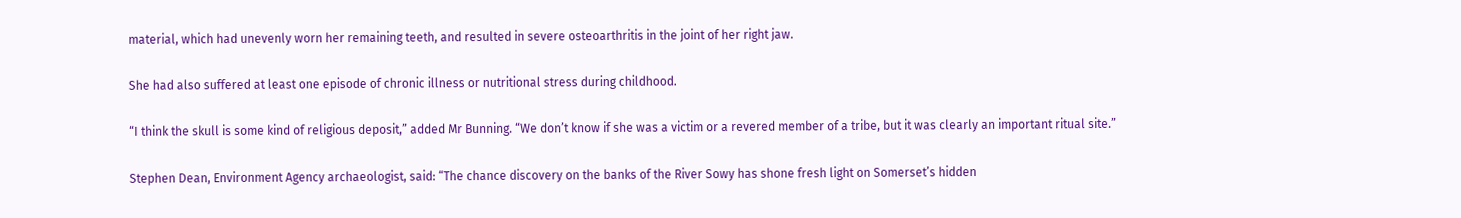material, which had unevenly worn her remaining teeth, and resulted in severe osteoarthritis in the joint of her right jaw.

She had also suffered at least one episode of chronic illness or nutritional stress during childhood.

“I think the skull is some kind of religious deposit,” added Mr Bunning. “We don’t know if she was a victim or a revered member of a tribe, but it was clearly an important ritual site.”

Stephen Dean, Environment Agency archaeologist, said: “The chance discovery on the banks of the River Sowy has shone fresh light on Somerset’s hidden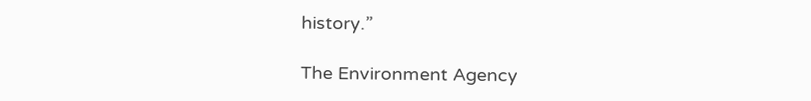history.”

The Environment Agency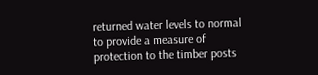returned water levels to normal to provide a measure of protection to the timber posts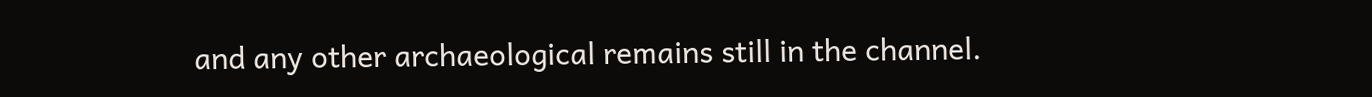and any other archaeological remains still in the channel.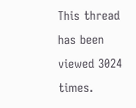This thread has been viewed 3024 times.